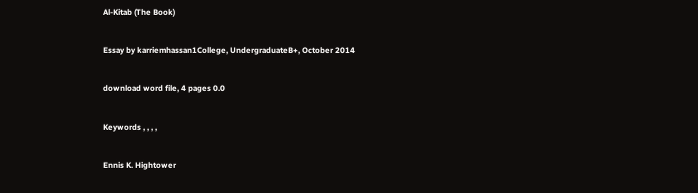Al-Kitab (The Book)

Essay by karriemhassan1College, UndergraduateB+, October 2014

download word file, 4 pages 0.0

Keywords , , , ,

Ennis K. Hightower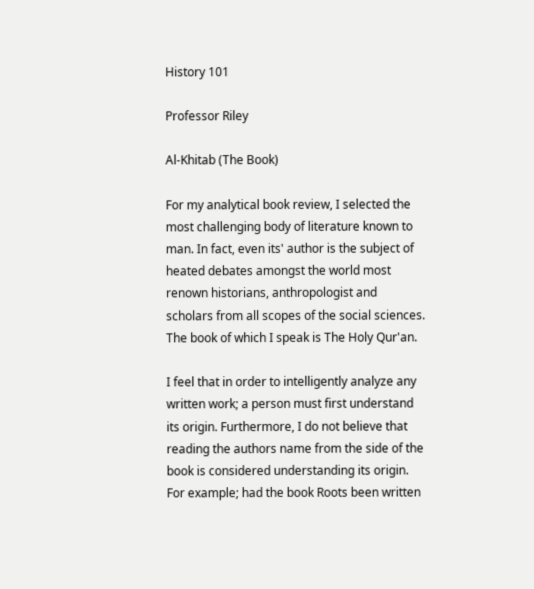History 101

Professor Riley

Al-Khitab (The Book)

For my analytical book review, I selected the most challenging body of literature known to man. In fact, even its' author is the subject of heated debates amongst the world most renown historians, anthropologist and scholars from all scopes of the social sciences. The book of which I speak is The Holy Qur'an.

I feel that in order to intelligently analyze any written work; a person must first understand its origin. Furthermore, I do not believe that reading the authors name from the side of the book is considered understanding its origin. For example; had the book Roots been written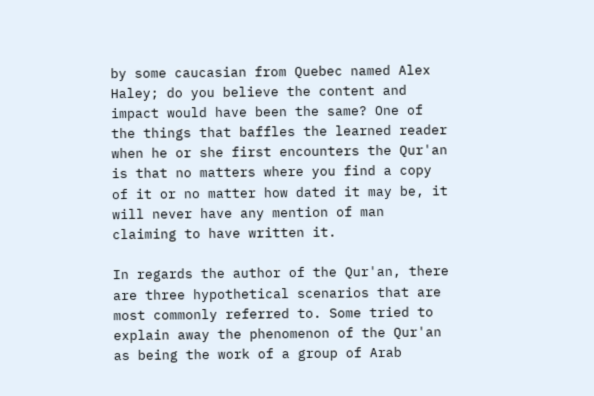by some caucasian from Quebec named Alex Haley; do you believe the content and impact would have been the same? One of the things that baffles the learned reader when he or she first encounters the Qur'an is that no matters where you find a copy of it or no matter how dated it may be, it will never have any mention of man claiming to have written it.

In regards the author of the Qur'an, there are three hypothetical scenarios that are most commonly referred to. Some tried to explain away the phenomenon of the Qur'an as being the work of a group of Arab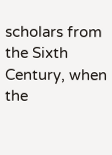scholars from the Sixth Century, when the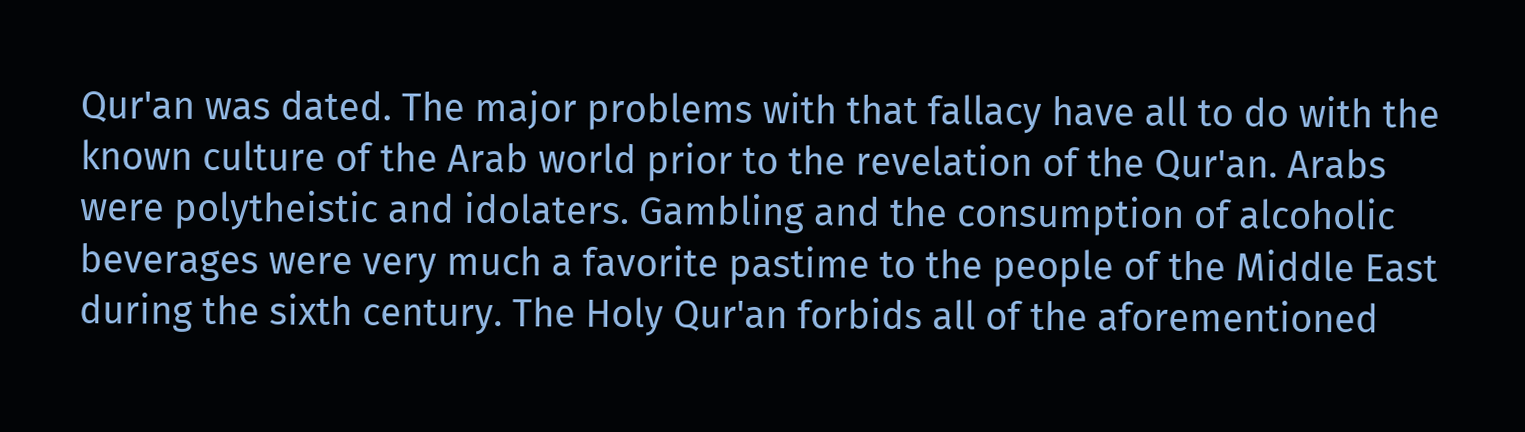Qur'an was dated. The major problems with that fallacy have all to do with the known culture of the Arab world prior to the revelation of the Qur'an. Arabs were polytheistic and idolaters. Gambling and the consumption of alcoholic beverages were very much a favorite pastime to the people of the Middle East during the sixth century. The Holy Qur'an forbids all of the aforementioned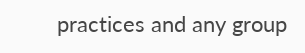practices and any group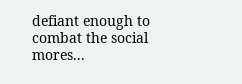defiant enough to combat the social mores...